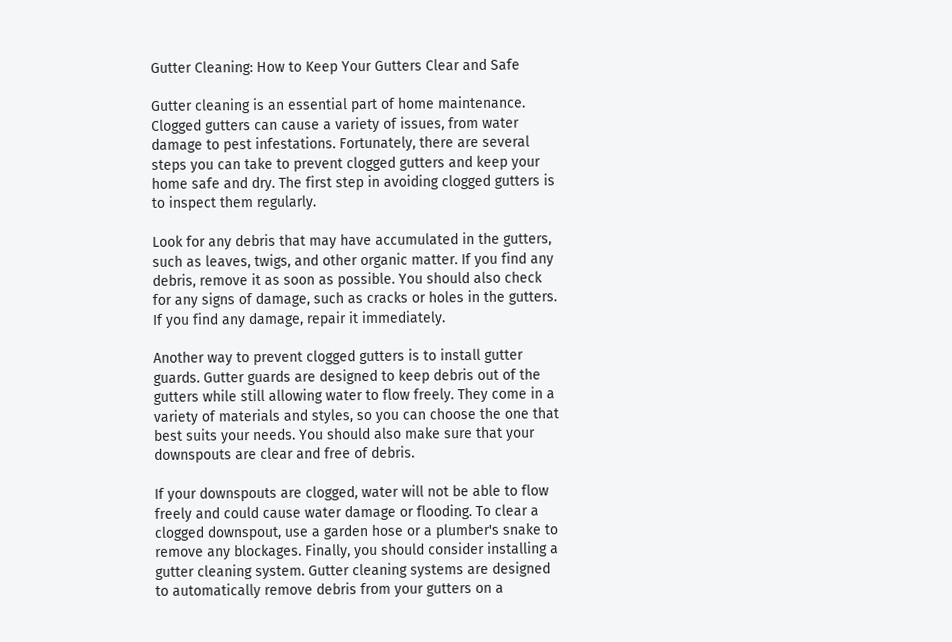Gutter Cleaning: How to Keep Your Gutters Clear and Safe

Gutter cleaning is an essential part of home maintenance. Clogged gutters can cause a variety of issues, from water damage to pest infestations. Fortunately, there are several steps you can take to prevent clogged gutters and keep your home safe and dry. The first step in avoiding clogged gutters is to inspect them regularly.

Look for any debris that may have accumulated in the gutters, such as leaves, twigs, and other organic matter. If you find any debris, remove it as soon as possible. You should also check for any signs of damage, such as cracks or holes in the gutters. If you find any damage, repair it immediately.

Another way to prevent clogged gutters is to install gutter guards. Gutter guards are designed to keep debris out of the gutters while still allowing water to flow freely. They come in a variety of materials and styles, so you can choose the one that best suits your needs. You should also make sure that your downspouts are clear and free of debris.

If your downspouts are clogged, water will not be able to flow freely and could cause water damage or flooding. To clear a clogged downspout, use a garden hose or a plumber's snake to remove any blockages. Finally, you should consider installing a gutter cleaning system. Gutter cleaning systems are designed to automatically remove debris from your gutters on a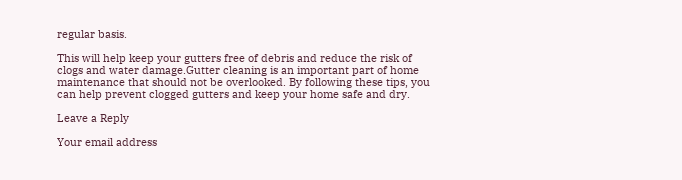regular basis.

This will help keep your gutters free of debris and reduce the risk of clogs and water damage.Gutter cleaning is an important part of home maintenance that should not be overlooked. By following these tips, you can help prevent clogged gutters and keep your home safe and dry.

Leave a Reply

Your email address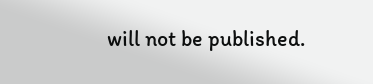will not be published.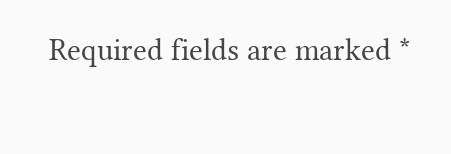Required fields are marked *